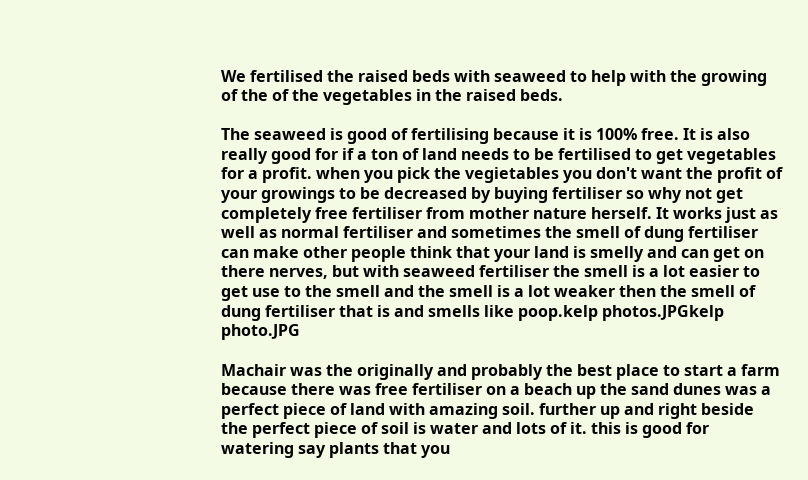We fertilised the raised beds with seaweed to help with the growing of the of the vegetables in the raised beds.

The seaweed is good of fertilising because it is 100% free. It is also really good for if a ton of land needs to be fertilised to get vegetables for a profit. when you pick the vegietables you don't want the profit of your growings to be decreased by buying fertiliser so why not get completely free fertiliser from mother nature herself. It works just as well as normal fertiliser and sometimes the smell of dung fertiliser can make other people think that your land is smelly and can get on there nerves, but with seaweed fertiliser the smell is a lot easier to get use to the smell and the smell is a lot weaker then the smell of dung fertiliser that is and smells like poop.kelp photos.JPGkelp photo.JPG

Machair was the originally and probably the best place to start a farm because there was free fertiliser on a beach up the sand dunes was a perfect piece of land with amazing soil. further up and right beside the perfect piece of soil is water and lots of it. this is good for watering say plants that you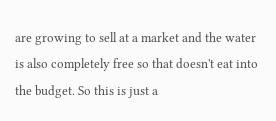are growing to sell at a market and the water is also completely free so that doesn't eat into the budget. So this is just a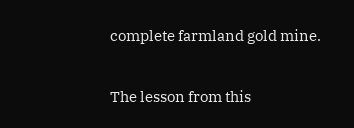complete farmland gold mine.

The lesson from this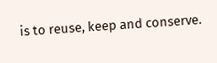is to reuse, keep and conserve.